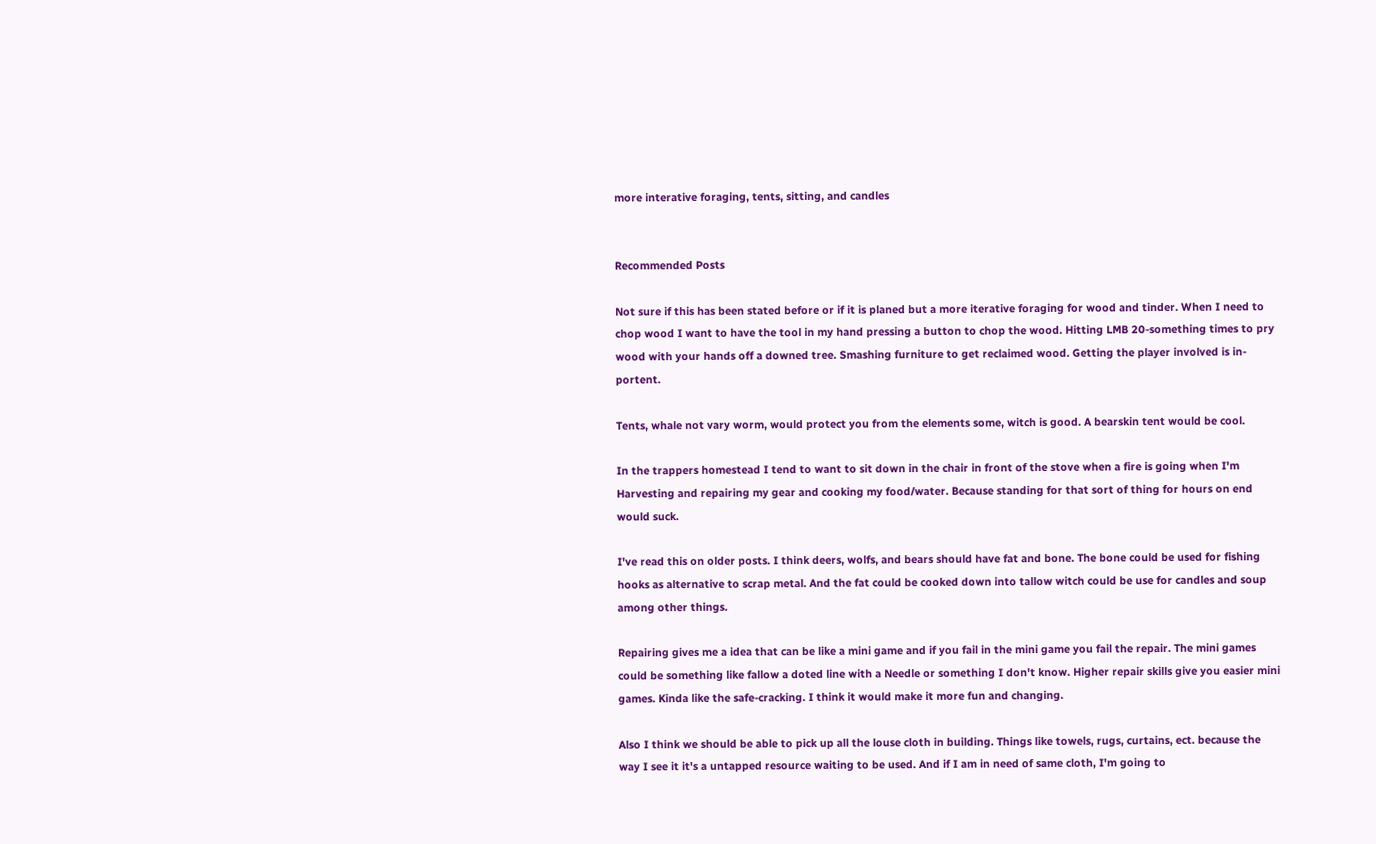more interative foraging, tents, sitting, and candles


Recommended Posts

Not sure if this has been stated before or if it is planed but a more iterative foraging for wood and tinder. When I need to chop wood I want to have the tool in my hand pressing a button to chop the wood. Hitting LMB 20-something times to pry wood with your hands off a downed tree. Smashing furniture to get reclaimed wood. Getting the player involved is in-portent.

Tents, whale not vary worm, would protect you from the elements some, witch is good. A bearskin tent would be cool.

In the trappers homestead I tend to want to sit down in the chair in front of the stove when a fire is going when I'm Harvesting and repairing my gear and cooking my food/water. Because standing for that sort of thing for hours on end would suck.

I've read this on older posts. I think deers, wolfs, and bears should have fat and bone. The bone could be used for fishing hooks as alternative to scrap metal. And the fat could be cooked down into tallow witch could be use for candles and soup among other things.

Repairing gives me a idea that can be like a mini game and if you fail in the mini game you fail the repair. The mini games could be something like fallow a doted line with a Needle or something I don't know. Higher repair skills give you easier mini games. Kinda like the safe-cracking. I think it would make it more fun and changing.

Also I think we should be able to pick up all the louse cloth in building. Things like towels, rugs, curtains, ect. because the way I see it it's a untapped resource waiting to be used. And if I am in need of same cloth, I'm going to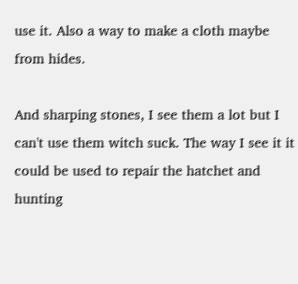use it. Also a way to make a cloth maybe from hides.

And sharping stones, I see them a lot but I can't use them witch suck. The way I see it it could be used to repair the hatchet and hunting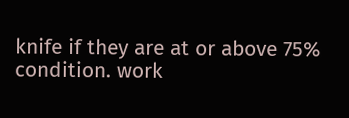knife if they are at or above 75% condition. work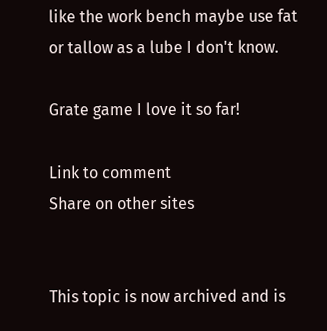like the work bench maybe use fat or tallow as a lube I don't know.

Grate game I love it so far!

Link to comment
Share on other sites


This topic is now archived and is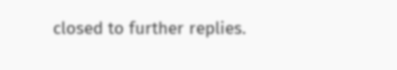closed to further replies.